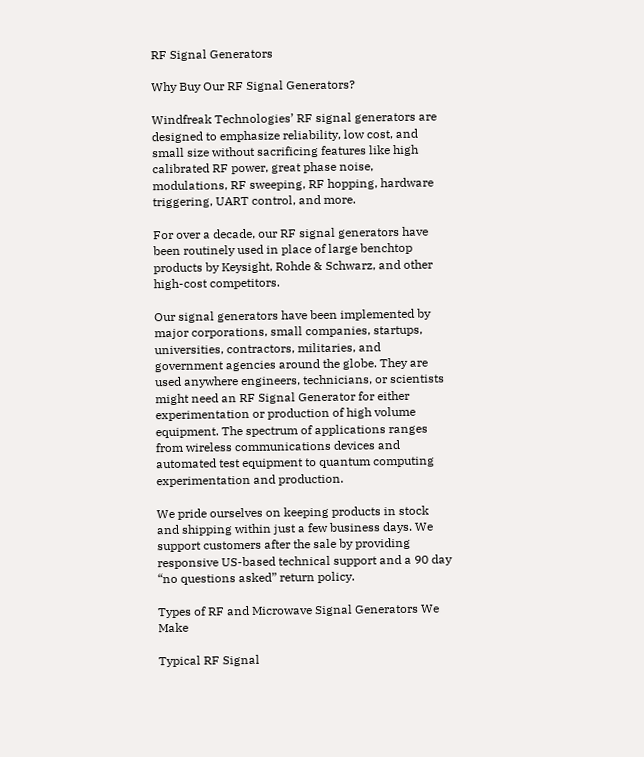RF Signal Generators

Why Buy Our RF Signal Generators?

Windfreak Technologies’ RF signal generators are designed to emphasize reliability, low cost, and small size without sacrificing features like high calibrated RF power, great phase noise, modulations, RF sweeping, RF hopping, hardware triggering, UART control, and more.

For over a decade, our RF signal generators have been routinely used in place of large benchtop products by Keysight, Rohde & Schwarz, and other high-cost competitors.

Our signal generators have been implemented by major corporations, small companies, startups, universities, contractors, militaries, and government agencies around the globe. They are used anywhere engineers, technicians, or scientists might need an RF Signal Generator for either experimentation or production of high volume equipment. The spectrum of applications ranges from wireless communications devices and automated test equipment to quantum computing experimentation and production.

We pride ourselves on keeping products in stock and shipping within just a few business days. We support customers after the sale by providing responsive US-based technical support and a 90 day “no questions asked” return policy.

Types of RF and Microwave Signal Generators We Make

Typical RF Signal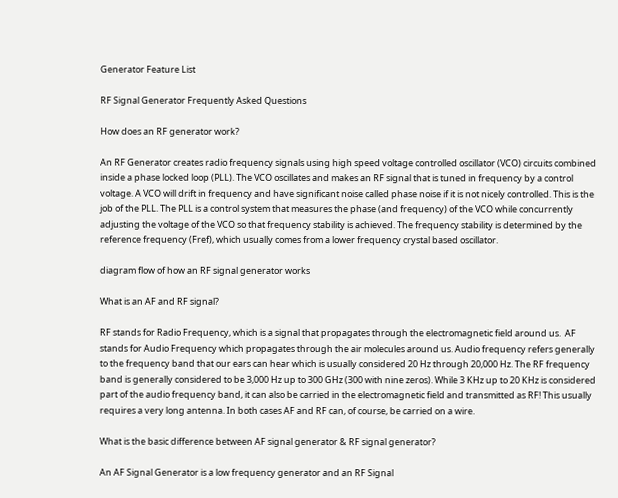Generator Feature List

RF Signal Generator Frequently Asked Questions

How does an RF generator work?

An RF Generator creates radio frequency signals using high speed voltage controlled oscillator (VCO) circuits combined inside a phase locked loop (PLL). The VCO oscillates and makes an RF signal that is tuned in frequency by a control voltage. A VCO will drift in frequency and have significant noise called phase noise if it is not nicely controlled. This is the job of the PLL. The PLL is a control system that measures the phase (and frequency) of the VCO while concurrently adjusting the voltage of the VCO so that frequency stability is achieved. The frequency stability is determined by the reference frequency (Fref), which usually comes from a lower frequency crystal based oscillator.

diagram flow of how an RF signal generator works

What is an AF and RF signal?

RF stands for Radio Frequency, which is a signal that propagates through the electromagnetic field around us.  AF stands for Audio Frequency which propagates through the air molecules around us. Audio frequency refers generally to the frequency band that our ears can hear which is usually considered 20 Hz through 20,000 Hz. The RF frequency band is generally considered to be 3,000 Hz up to 300 GHz (300 with nine zeros). While 3 KHz up to 20 KHz is considered part of the audio frequency band, it can also be carried in the electromagnetic field and transmitted as RF! This usually requires a very long antenna. In both cases AF and RF can, of course, be carried on a wire.

What is the basic difference between AF signal generator & RF signal generator?

An AF Signal Generator is a low frequency generator and an RF Signal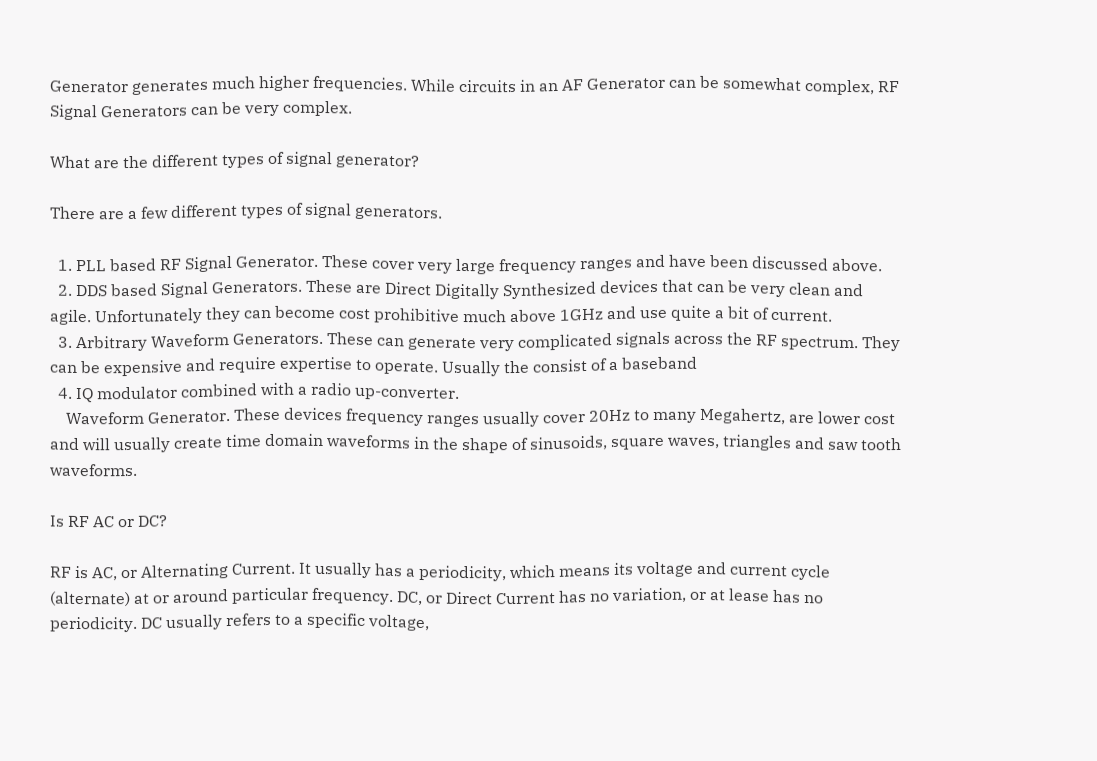Generator generates much higher frequencies. While circuits in an AF Generator can be somewhat complex, RF Signal Generators can be very complex.

What are the different types of signal generator?

There are a few different types of signal generators.

  1. PLL based RF Signal Generator. These cover very large frequency ranges and have been discussed above.
  2. DDS based Signal Generators. These are Direct Digitally Synthesized devices that can be very clean and agile. Unfortunately they can become cost prohibitive much above 1GHz and use quite a bit of current.
  3. Arbitrary Waveform Generators. These can generate very complicated signals across the RF spectrum. They can be expensive and require expertise to operate. Usually the consist of a baseband
  4. IQ modulator combined with a radio up-converter.
    Waveform Generator. These devices frequency ranges usually cover 20Hz to many Megahertz, are lower cost and will usually create time domain waveforms in the shape of sinusoids, square waves, triangles and saw tooth waveforms.

Is RF AC or DC?

RF is AC, or Alternating Current. It usually has a periodicity, which means its voltage and current cycle (alternate) at or around particular frequency. DC, or Direct Current has no variation, or at lease has no periodicity. DC usually refers to a specific voltage,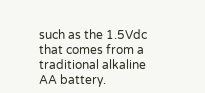such as the 1.5Vdc that comes from a traditional alkaline AA battery.